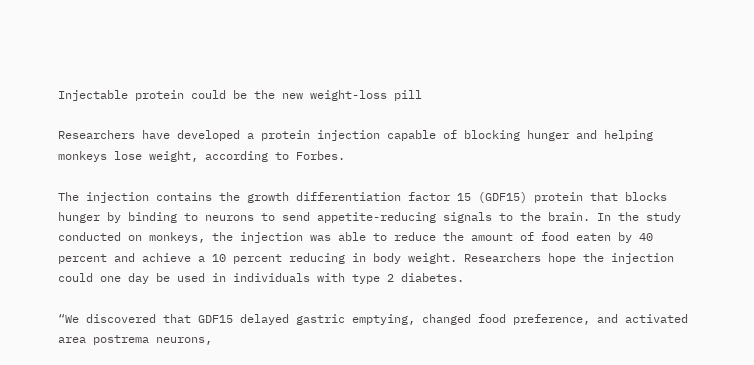Injectable protein could be the new weight-loss pill

Researchers have developed a protein injection capable of blocking hunger and helping monkeys lose weight, according to Forbes.

The injection contains the growth differentiation factor 15 (GDF15) protein that blocks hunger by binding to neurons to send appetite-reducing signals to the brain. In the study conducted on monkeys, the injection was able to reduce the amount of food eaten by 40 percent and achieve a 10 percent reducing in body weight. Researchers hope the injection could one day be used in individuals with type 2 diabetes.

“We discovered that GDF15 delayed gastric emptying, changed food preference, and activated area postrema neurons,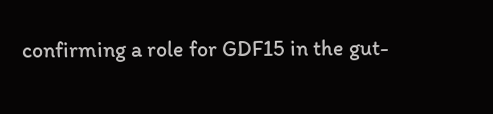confirming a role for GDF15 in the gut-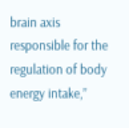brain axis responsible for the regulation of body energy intake,”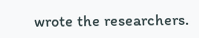wrote the researchers.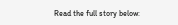Read the full story below: